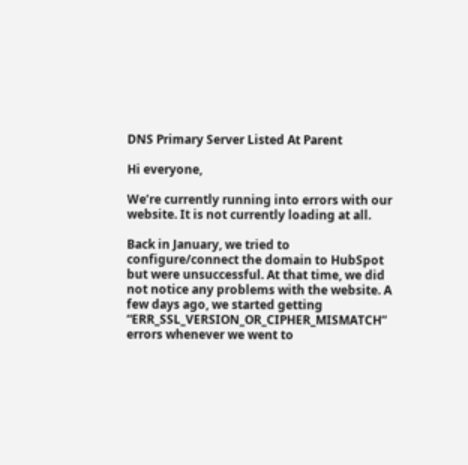DNS Primary Server Listed At Parent

Hi everyone,

We’re currently running into errors with our website. It is not currently loading at all.

Back in January, we tried to configure/connect the domain to HubSpot but were unsuccessful. At that time, we did not notice any problems with the website. A few days ago, we started getting “ERR_SSL_VERSION_OR_CIPHER_MISMATCH” errors whenever we went to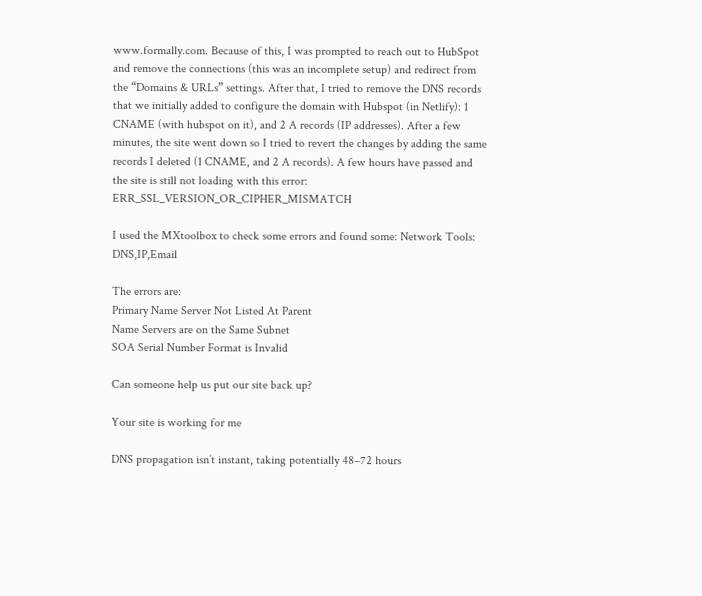www.formally.com. Because of this, I was prompted to reach out to HubSpot and remove the connections (this was an incomplete setup) and redirect from the “Domains & URLs” settings. After that, I tried to remove the DNS records that we initially added to configure the domain with Hubspot (in Netlify): 1 CNAME (with hubspot on it), and 2 A records (IP addresses). After a few minutes, the site went down so I tried to revert the changes by adding the same records I deleted (1 CNAME, and 2 A records). A few hours have passed and the site is still not loading with this error: ERR_SSL_VERSION_OR_CIPHER_MISMATCH

I used the MXtoolbox to check some errors and found some: Network Tools: DNS,IP,Email

The errors are:
Primary Name Server Not Listed At Parent
Name Servers are on the Same Subnet
SOA Serial Number Format is Invalid

Can someone help us put our site back up?

Your site is working for me

DNS propagation isn’t instant, taking potentially 48–72 hours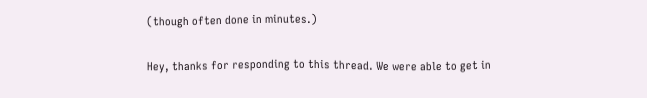(though often done in minutes.)

Hey, thanks for responding to this thread. We were able to get in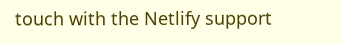touch with the Netlify support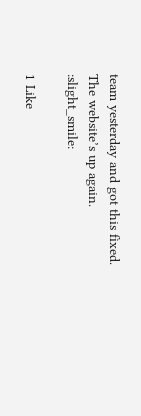team yesterday and got this fixed. The website’s up again. :slight_smile:

1 Like